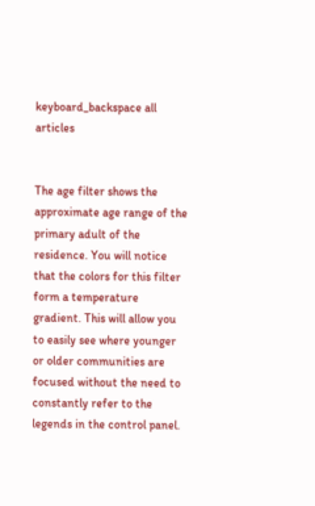keyboard_backspace all articles


The age filter shows the approximate age range of the primary adult of the residence. You will notice that the colors for this filter form a temperature gradient. This will allow you to easily see where younger or older communities are focused without the need to constantly refer to the legends in the control panel.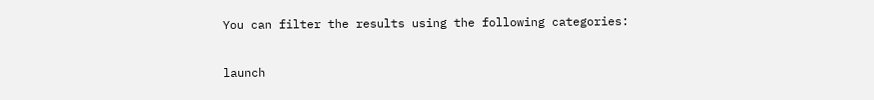You can filter the results using the following categories:

launch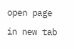open page in new tab